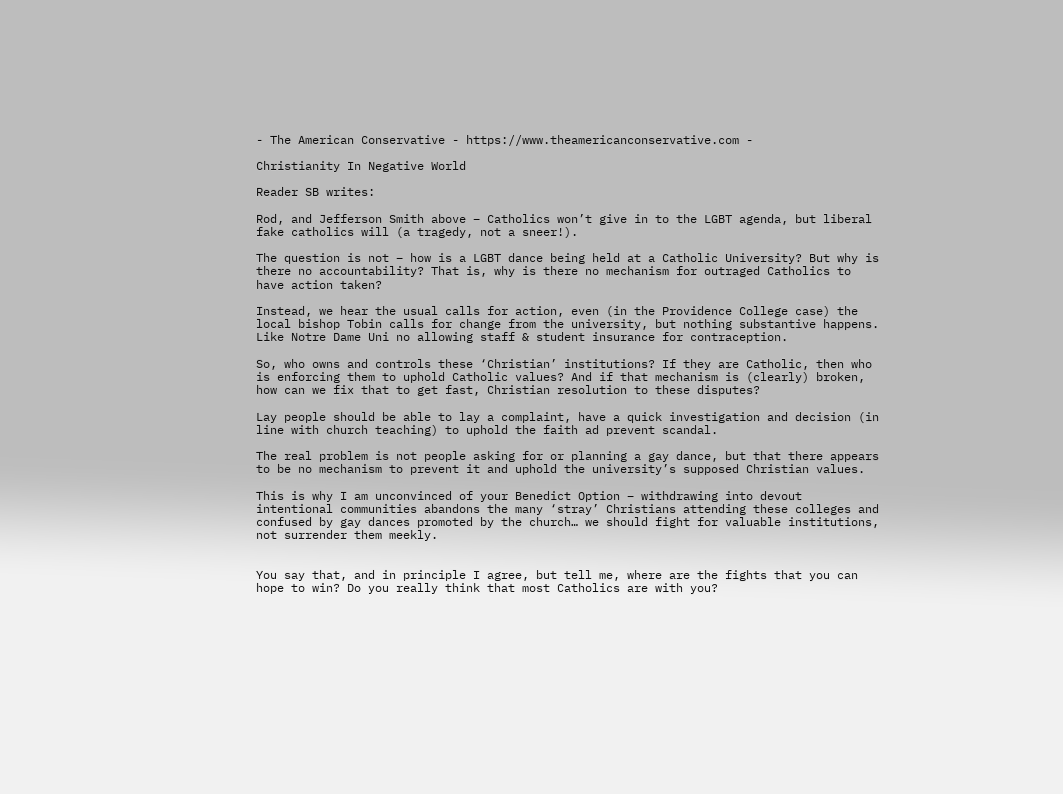- The American Conservative - https://www.theamericanconservative.com -

Christianity In Negative World

Reader SB writes:

Rod, and Jefferson Smith above – Catholics won’t give in to the LGBT agenda, but liberal fake catholics will (a tragedy, not a sneer!).

The question is not – how is a LGBT dance being held at a Catholic University? But why is there no accountability? That is, why is there no mechanism for outraged Catholics to have action taken?

Instead, we hear the usual calls for action, even (in the Providence College case) the local bishop Tobin calls for change from the university, but nothing substantive happens. Like Notre Dame Uni no allowing staff & student insurance for contraception.

So, who owns and controls these ‘Christian’ institutions? If they are Catholic, then who is enforcing them to uphold Catholic values? And if that mechanism is (clearly) broken, how can we fix that to get fast, Christian resolution to these disputes?

Lay people should be able to lay a complaint, have a quick investigation and decision (in line with church teaching) to uphold the faith ad prevent scandal.

The real problem is not people asking for or planning a gay dance, but that there appears to be no mechanism to prevent it and uphold the university’s supposed Christian values.

This is why I am unconvinced of your Benedict Option – withdrawing into devout intentional communities abandons the many ‘stray’ Christians attending these colleges and confused by gay dances promoted by the church… we should fight for valuable institutions, not surrender them meekly.


You say that, and in principle I agree, but tell me, where are the fights that you can hope to win? Do you really think that most Catholics are with you?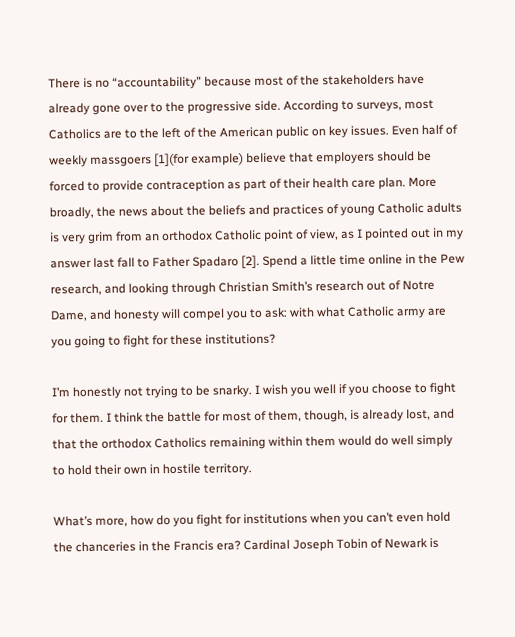There is no “accountability” because most of the stakeholders have already gone over to the progressive side. According to surveys, most Catholics are to the left of the American public on key issues. Even half of weekly massgoers [1](for example) believe that employers should be forced to provide contraception as part of their health care plan. More broadly, the news about the beliefs and practices of young Catholic adults is very grim from an orthodox Catholic point of view, as I pointed out in my answer last fall to Father Spadaro [2]. Spend a little time online in the Pew research, and looking through Christian Smith’s research out of Notre Dame, and honesty will compel you to ask: with what Catholic army are you going to fight for these institutions?

I’m honestly not trying to be snarky. I wish you well if you choose to fight for them. I think the battle for most of them, though, is already lost, and that the orthodox Catholics remaining within them would do well simply to hold their own in hostile territory.

What’s more, how do you fight for institutions when you can’t even hold the chanceries in the Francis era? Cardinal Joseph Tobin of Newark is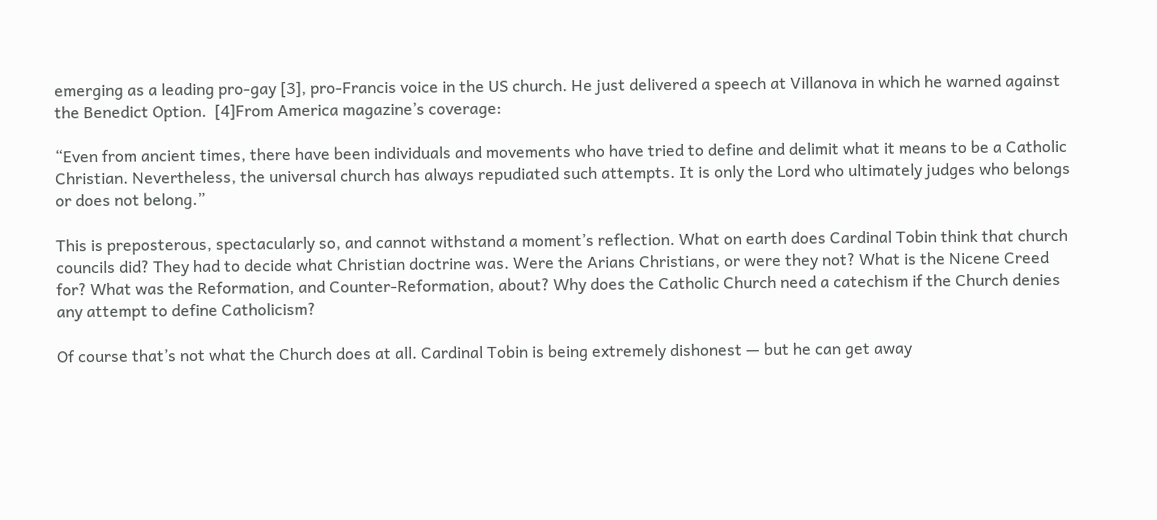emerging as a leading pro-gay [3], pro-Francis voice in the US church. He just delivered a speech at Villanova in which he warned against the Benedict Option.  [4]From America magazine’s coverage:

“Even from ancient times, there have been individuals and movements who have tried to define and delimit what it means to be a Catholic Christian. Nevertheless, the universal church has always repudiated such attempts. It is only the Lord who ultimately judges who belongs or does not belong.”

This is preposterous, spectacularly so, and cannot withstand a moment’s reflection. What on earth does Cardinal Tobin think that church councils did? They had to decide what Christian doctrine was. Were the Arians Christians, or were they not? What is the Nicene Creed for? What was the Reformation, and Counter-Reformation, about? Why does the Catholic Church need a catechism if the Church denies any attempt to define Catholicism?

Of course that’s not what the Church does at all. Cardinal Tobin is being extremely dishonest — but he can get away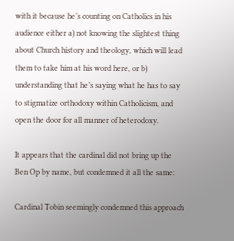with it because he’s counting on Catholics in his audience either a) not knowing the slightest thing about Church history and theology, which will lead them to take him at his word here, or b) understanding that he’s saying what he has to say to stigmatize orthodoxy within Catholicism, and open the door for all manner of heterodoxy.

It appears that the cardinal did not bring up the Ben Op by name, but condemned it all the same:

Cardinal Tobin seemingly condemned this approach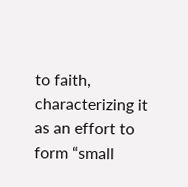to faith, characterizing it as an effort to form “small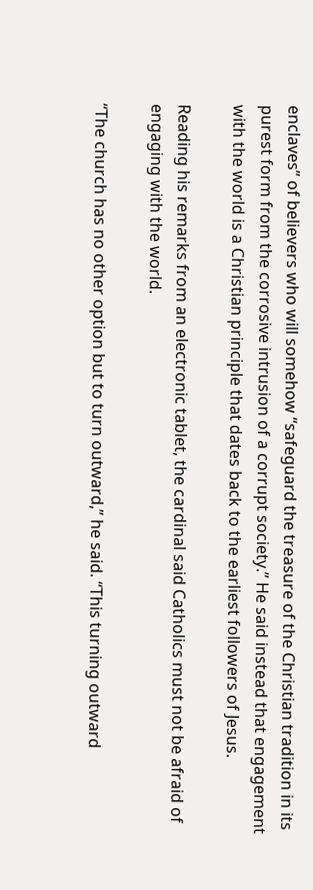enclaves” of believers who will somehow “safeguard the treasure of the Christian tradition in its purest form from the corrosive intrusion of a corrupt society.” He said instead that engagement with the world is a Christian principle that dates back to the earliest followers of Jesus.

Reading his remarks from an electronic tablet, the cardinal said Catholics must not be afraid of engaging with the world.

“The church has no other option but to turn outward,” he said. “This turning outward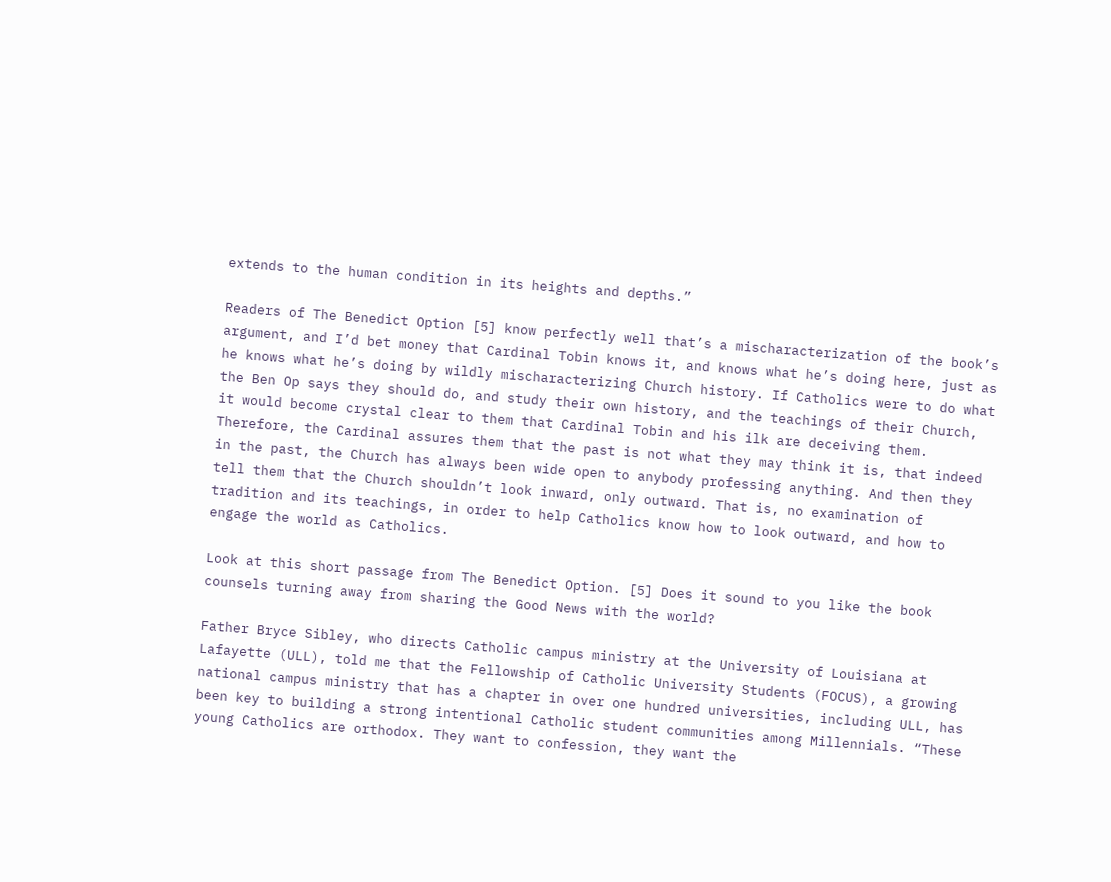extends to the human condition in its heights and depths.”

Readers of The Benedict Option [5] know perfectly well that’s a mischaracterization of the book’s argument, and I’d bet money that Cardinal Tobin knows it, and knows what he’s doing here, just as he knows what he’s doing by wildly mischaracterizing Church history. If Catholics were to do what the Ben Op says they should do, and study their own history, and the teachings of their Church, it would become crystal clear to them that Cardinal Tobin and his ilk are deceiving them. Therefore, the Cardinal assures them that the past is not what they may think it is, that indeed in the past, the Church has always been wide open to anybody professing anything. And then they tell them that the Church shouldn’t look inward, only outward. That is, no examination of tradition and its teachings, in order to help Catholics know how to look outward, and how to engage the world as Catholics.

Look at this short passage from The Benedict Option. [5] Does it sound to you like the book counsels turning away from sharing the Good News with the world?

Father Bryce Sibley, who directs Catholic campus ministry at the University of Louisiana at Lafayette (ULL), told me that the Fellowship of Catholic University Students (FOCUS), a growing national campus ministry that has a chapter in over one hundred universities, including ULL, has been key to building a strong intentional Catholic student communities among Millennials. “These young Catholics are orthodox. They want to confession, they want the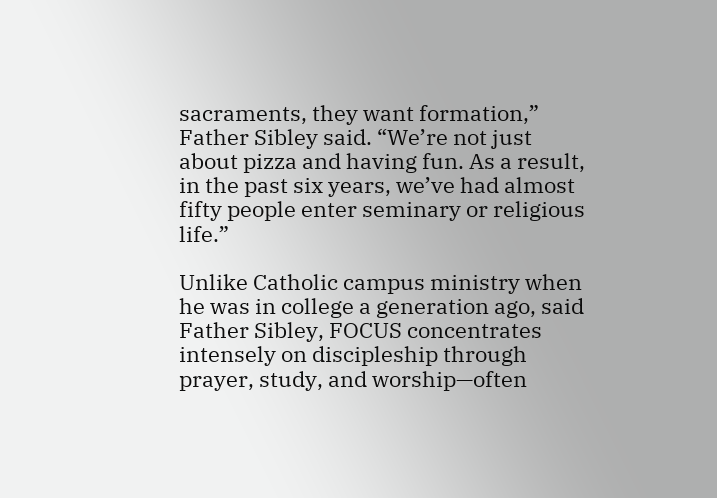sacraments, they want formation,” Father Sibley said. “We’re not just about pizza and having fun. As a result, in the past six years, we’ve had almost fifty people enter seminary or religious life.”

Unlike Catholic campus ministry when he was in college a generation ago, said Father Sibley, FOCUS concentrates intensely on discipleship through prayer, study, and worship—often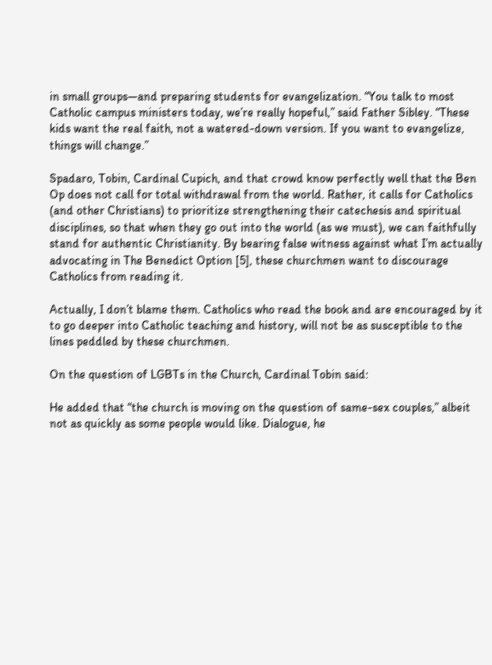in small groups—and preparing students for evangelization. “You talk to most Catholic campus ministers today, we’re really hopeful,” said Father Sibley. “These kids want the real faith, not a watered-down version. If you want to evangelize, things will change.”

Spadaro, Tobin, Cardinal Cupich, and that crowd know perfectly well that the Ben Op does not call for total withdrawal from the world. Rather, it calls for Catholics (and other Christians) to prioritize strengthening their catechesis and spiritual disciplines, so that when they go out into the world (as we must), we can faithfully stand for authentic Christianity. By bearing false witness against what I’m actually advocating in The Benedict Option [5], these churchmen want to discourage Catholics from reading it.

Actually, I don’t blame them. Catholics who read the book and are encouraged by it to go deeper into Catholic teaching and history, will not be as susceptible to the lines peddled by these churchmen.

On the question of LGBTs in the Church, Cardinal Tobin said:

He added that “the church is moving on the question of same-sex couples,” albeit not as quickly as some people would like. Dialogue, he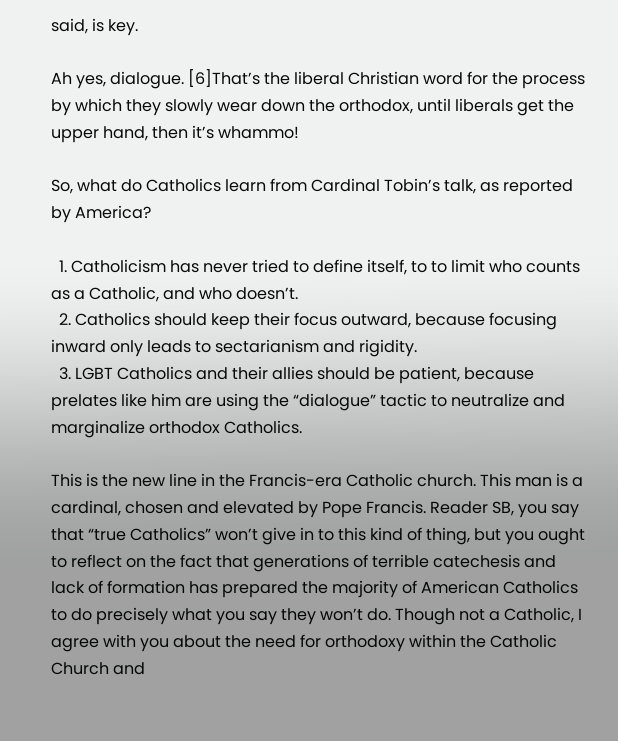said, is key.

Ah yes, dialogue. [6]That’s the liberal Christian word for the process by which they slowly wear down the orthodox, until liberals get the upper hand, then it’s whammo!

So, what do Catholics learn from Cardinal Tobin’s talk, as reported by America?

  1. Catholicism has never tried to define itself, to to limit who counts as a Catholic, and who doesn’t.
  2. Catholics should keep their focus outward, because focusing inward only leads to sectarianism and rigidity.
  3. LGBT Catholics and their allies should be patient, because prelates like him are using the “dialogue” tactic to neutralize and marginalize orthodox Catholics.

This is the new line in the Francis-era Catholic church. This man is a cardinal, chosen and elevated by Pope Francis. Reader SB, you say that “true Catholics” won’t give in to this kind of thing, but you ought to reflect on the fact that generations of terrible catechesis and lack of formation has prepared the majority of American Catholics to do precisely what you say they won’t do. Though not a Catholic, I agree with you about the need for orthodoxy within the Catholic Church and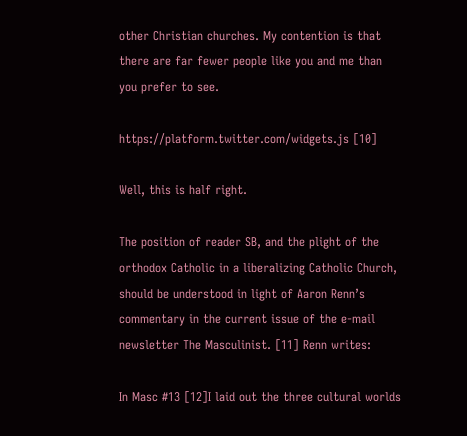other Christian churches. My contention is that there are far fewer people like you and me than you prefer to see.

https://platform.twitter.com/widgets.js [10]

Well, this is half right.

The position of reader SB, and the plight of the orthodox Catholic in a liberalizing Catholic Church, should be understood in light of Aaron Renn’s commentary in the current issue of the e-mail newsletter The Masculinist. [11] Renn writes:

In Masc #13 [12]I laid out the three cultural worlds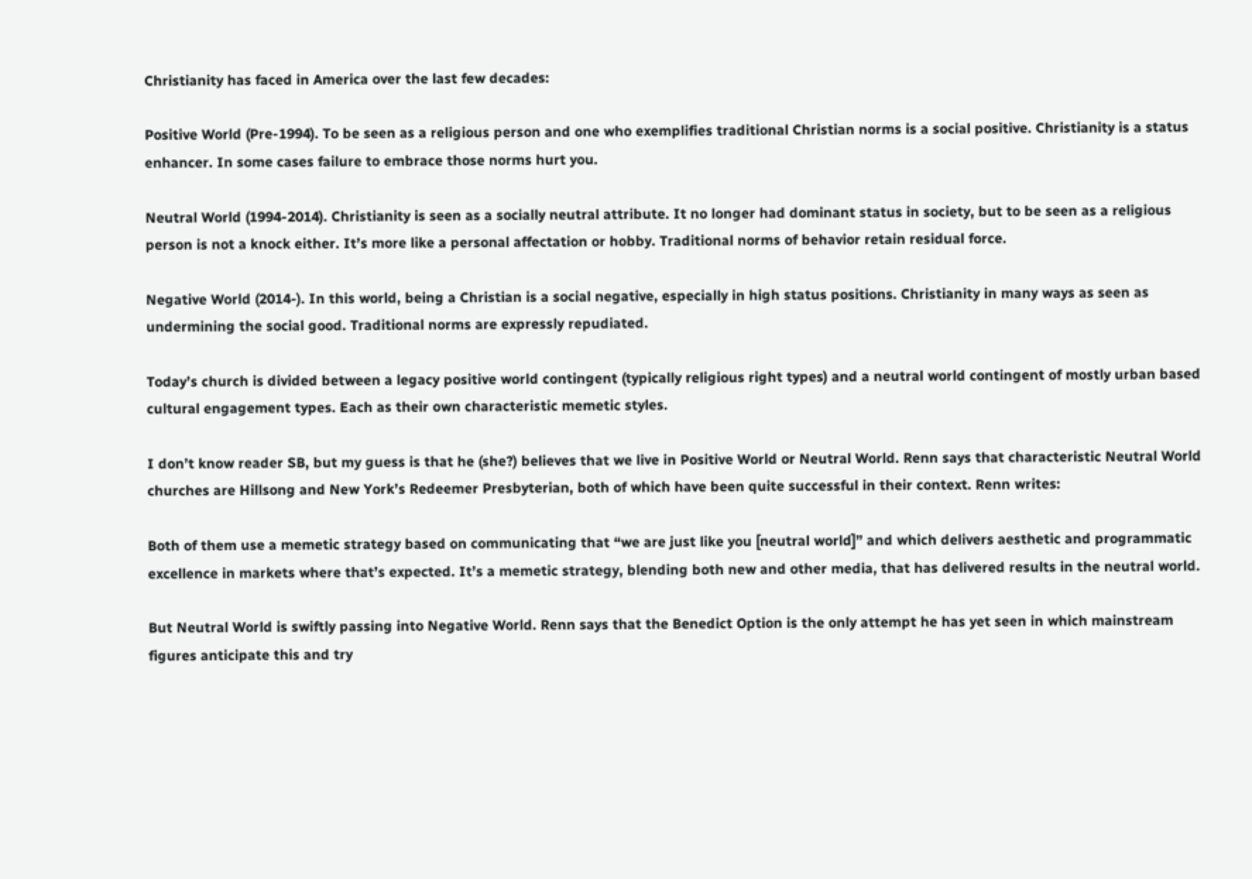Christianity has faced in America over the last few decades:

Positive World (Pre-1994). To be seen as a religious person and one who exemplifies traditional Christian norms is a social positive. Christianity is a status enhancer. In some cases failure to embrace those norms hurt you.

Neutral World (1994-2014). Christianity is seen as a socially neutral attribute. It no longer had dominant status in society, but to be seen as a religious person is not a knock either. It’s more like a personal affectation or hobby. Traditional norms of behavior retain residual force.

Negative World (2014-). In this world, being a Christian is a social negative, especially in high status positions. Christianity in many ways as seen as undermining the social good. Traditional norms are expressly repudiated.

Today’s church is divided between a legacy positive world contingent (typically religious right types) and a neutral world contingent of mostly urban based cultural engagement types. Each as their own characteristic memetic styles.

I don’t know reader SB, but my guess is that he (she?) believes that we live in Positive World or Neutral World. Renn says that characteristic Neutral World churches are Hillsong and New York’s Redeemer Presbyterian, both of which have been quite successful in their context. Renn writes:

Both of them use a memetic strategy based on communicating that “we are just like you [neutral world]” and which delivers aesthetic and programmatic excellence in markets where that’s expected. It’s a memetic strategy, blending both new and other media, that has delivered results in the neutral world.

But Neutral World is swiftly passing into Negative World. Renn says that the Benedict Option is the only attempt he has yet seen in which mainstream figures anticipate this and try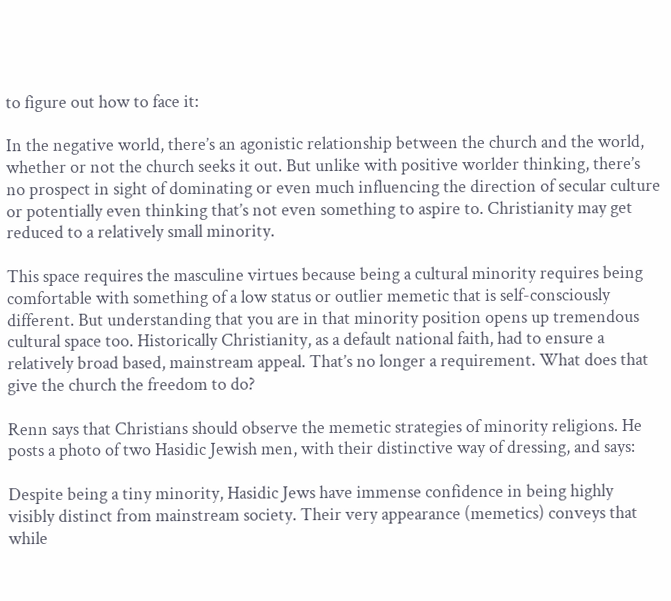to figure out how to face it:

In the negative world, there’s an agonistic relationship between the church and the world, whether or not the church seeks it out. But unlike with positive worlder thinking, there’s no prospect in sight of dominating or even much influencing the direction of secular culture or potentially even thinking that’s not even something to aspire to. Christianity may get reduced to a relatively small minority.

This space requires the masculine virtues because being a cultural minority requires being comfortable with something of a low status or outlier memetic that is self-consciously different. But understanding that you are in that minority position opens up tremendous cultural space too. Historically Christianity, as a default national faith, had to ensure a relatively broad based, mainstream appeal. That’s no longer a requirement. What does that give the church the freedom to do?

Renn says that Christians should observe the memetic strategies of minority religions. He posts a photo of two Hasidic Jewish men, with their distinctive way of dressing, and says:

Despite being a tiny minority, Hasidic Jews have immense confidence in being highly visibly distinct from mainstream society. Their very appearance (memetics) conveys that while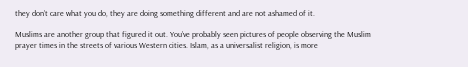they don’t care what you do, they are doing something different and are not ashamed of it.

Muslims are another group that figured it out. You’ve probably seen pictures of people observing the Muslim prayer times in the streets of various Western cities. Islam, as a universalist religion, is more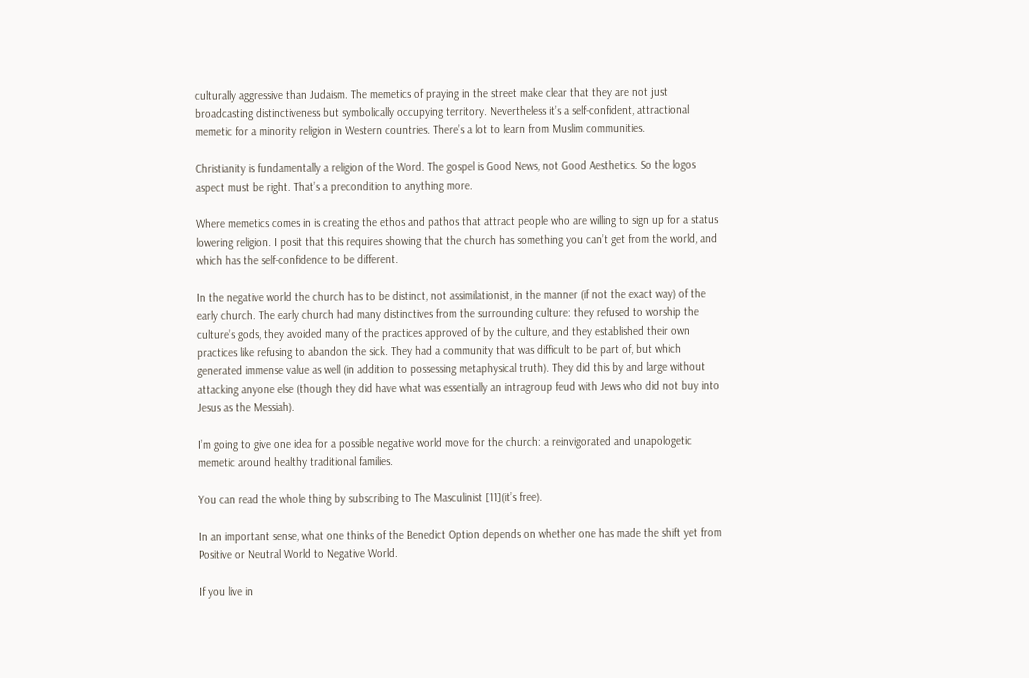culturally aggressive than Judaism. The memetics of praying in the street make clear that they are not just broadcasting distinctiveness but symbolically occupying territory. Nevertheless it’s a self-confident, attractional memetic for a minority religion in Western countries. There’s a lot to learn from Muslim communities.

Christianity is fundamentally a religion of the Word. The gospel is Good News, not Good Aesthetics. So the logos aspect must be right. That’s a precondition to anything more.

Where memetics comes in is creating the ethos and pathos that attract people who are willing to sign up for a status lowering religion. I posit that this requires showing that the church has something you can’t get from the world, and which has the self-confidence to be different.

In the negative world the church has to be distinct, not assimilationist, in the manner (if not the exact way) of the early church. The early church had many distinctives from the surrounding culture: they refused to worship the culture’s gods, they avoided many of the practices approved of by the culture, and they established their own practices like refusing to abandon the sick. They had a community that was difficult to be part of, but which generated immense value as well (in addition to possessing metaphysical truth). They did this by and large without attacking anyone else (though they did have what was essentially an intragroup feud with Jews who did not buy into Jesus as the Messiah).

I’m going to give one idea for a possible negative world move for the church: a reinvigorated and unapologetic memetic around healthy traditional families.

You can read the whole thing by subscribing to The Masculinist [11](it’s free).

In an important sense, what one thinks of the Benedict Option depends on whether one has made the shift yet from Positive or Neutral World to Negative World.

If you live in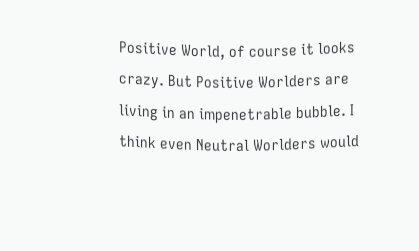Positive World, of course it looks crazy. But Positive Worlders are living in an impenetrable bubble. I think even Neutral Worlders would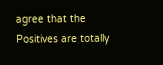agree that the Positives are totally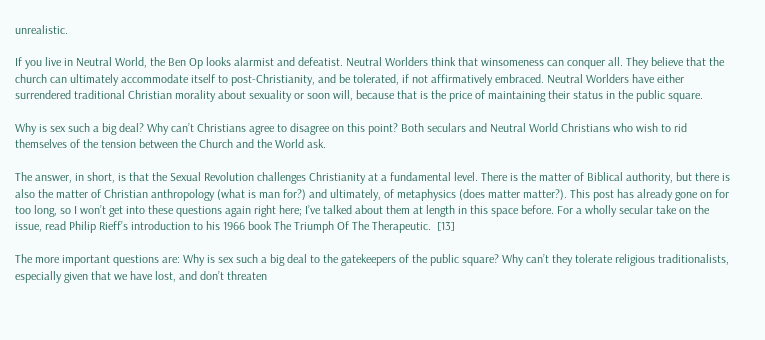unrealistic.

If you live in Neutral World, the Ben Op looks alarmist and defeatist. Neutral Worlders think that winsomeness can conquer all. They believe that the church can ultimately accommodate itself to post-Christianity, and be tolerated, if not affirmatively embraced. Neutral Worlders have either surrendered traditional Christian morality about sexuality or soon will, because that is the price of maintaining their status in the public square.

Why is sex such a big deal? Why can’t Christians agree to disagree on this point? Both seculars and Neutral World Christians who wish to rid themselves of the tension between the Church and the World ask.

The answer, in short, is that the Sexual Revolution challenges Christianity at a fundamental level. There is the matter of Biblical authority, but there is also the matter of Christian anthropology (what is man for?) and ultimately, of metaphysics (does matter matter?). This post has already gone on for too long, so I won’t get into these questions again right here; I’ve talked about them at length in this space before. For a wholly secular take on the issue, read Philip Rieff’s introduction to his 1966 book The Triumph Of The Therapeutic.  [13]

The more important questions are: Why is sex such a big deal to the gatekeepers of the public square? Why can’t they tolerate religious traditionalists, especially given that we have lost, and don’t threaten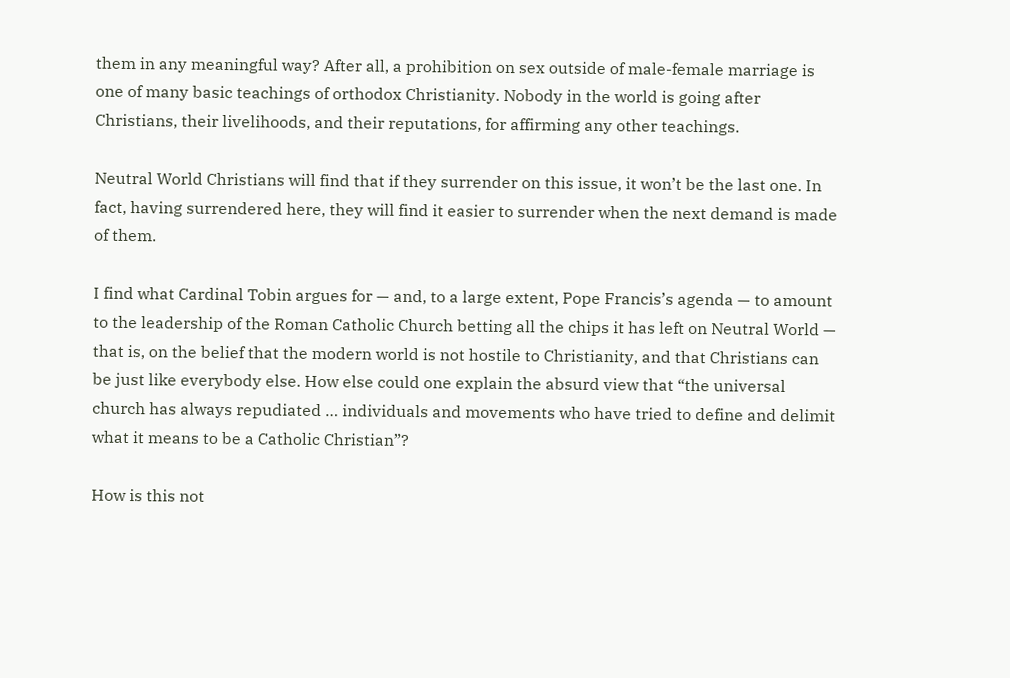them in any meaningful way? After all, a prohibition on sex outside of male-female marriage is one of many basic teachings of orthodox Christianity. Nobody in the world is going after Christians, their livelihoods, and their reputations, for affirming any other teachings.

Neutral World Christians will find that if they surrender on this issue, it won’t be the last one. In fact, having surrendered here, they will find it easier to surrender when the next demand is made of them.

I find what Cardinal Tobin argues for — and, to a large extent, Pope Francis’s agenda — to amount to the leadership of the Roman Catholic Church betting all the chips it has left on Neutral World — that is, on the belief that the modern world is not hostile to Christianity, and that Christians can be just like everybody else. How else could one explain the absurd view that “the universal church has always repudiated … individuals and movements who have tried to define and delimit what it means to be a Catholic Christian”?

How is this not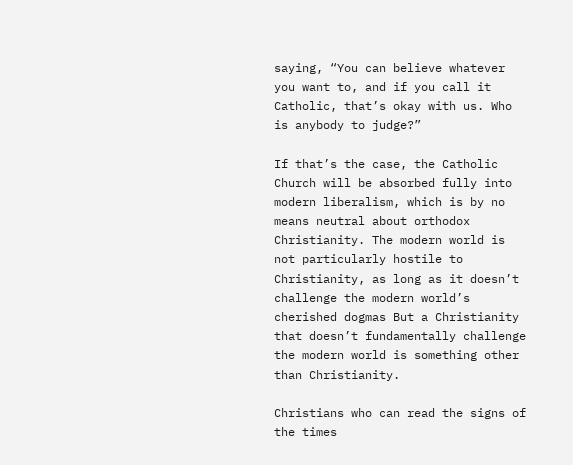saying, “You can believe whatever you want to, and if you call it Catholic, that’s okay with us. Who is anybody to judge?”

If that’s the case, the Catholic Church will be absorbed fully into modern liberalism, which is by no means neutral about orthodox Christianity. The modern world is not particularly hostile to Christianity, as long as it doesn’t challenge the modern world’s cherished dogmas But a Christianity that doesn’t fundamentally challenge the modern world is something other than Christianity.

Christians who can read the signs of the times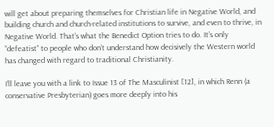will get about preparing themselves for Christian life in Negative World, and building church and church-related institutions to survive, and even to thrive, in Negative World. That’s what the Benedict Option tries to do. It’s only “defeatist” to people who don’t understand how decisively the Western world has changed with regard to traditional Christianity.

I’ll leave you with a link to Issue 13 of The Masculinist [12], in which Renn (a conservative Presbyterian) goes more deeply into his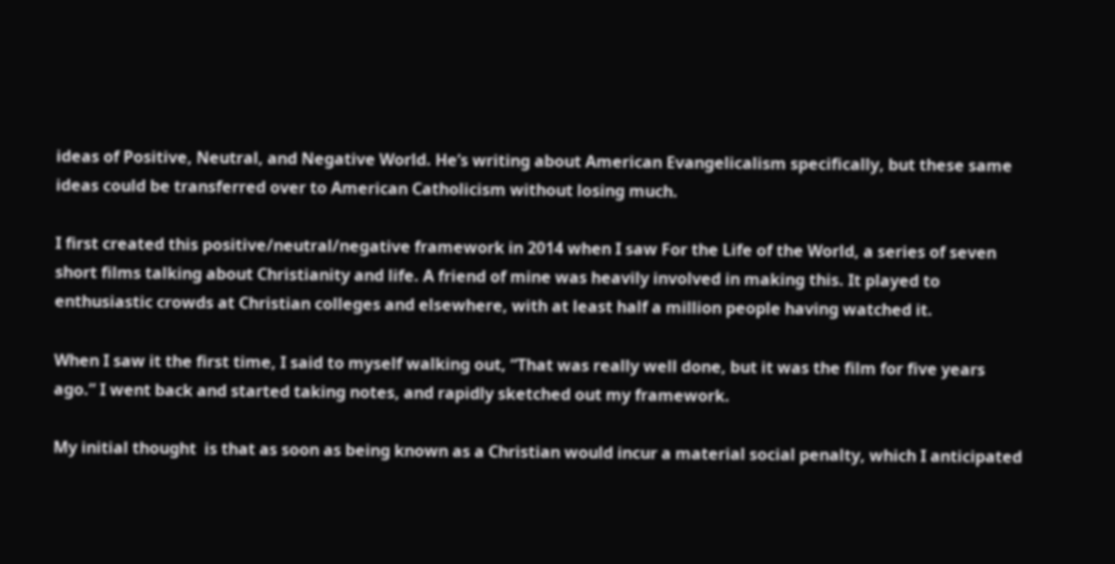ideas of Positive, Neutral, and Negative World. He’s writing about American Evangelicalism specifically, but these same ideas could be transferred over to American Catholicism without losing much.

I first created this positive/neutral/negative framework in 2014 when I saw For the Life of the World, a series of seven short films talking about Christianity and life. A friend of mine was heavily involved in making this. It played to enthusiastic crowds at Christian colleges and elsewhere, with at least half a million people having watched it.

When I saw it the first time, I said to myself walking out, “That was really well done, but it was the film for five years ago.” I went back and started taking notes, and rapidly sketched out my framework.

My initial thought  is that as soon as being known as a Christian would incur a material social penalty, which I anticipated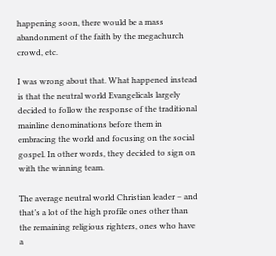happening soon, there would be a mass abandonment of the faith by the megachurch crowd, etc.

I was wrong about that. What happened instead is that the neutral world Evangelicals largely decided to follow the response of the traditional mainline denominations before them in embracing the world and focusing on the social gospel. In other words, they decided to sign on with the winning team.

The average neutral world Christian leader – and that’s a lot of the high profile ones other than the remaining religious righters, ones who have a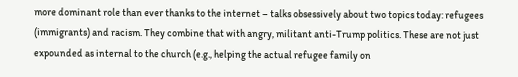more dominant role than ever thanks to the internet – talks obsessively about two topics today: refugees (immigrants) and racism. They combine that with angry, militant anti-Trump politics. These are not just expounded as internal to the church (e.g., helping the actual refugee family on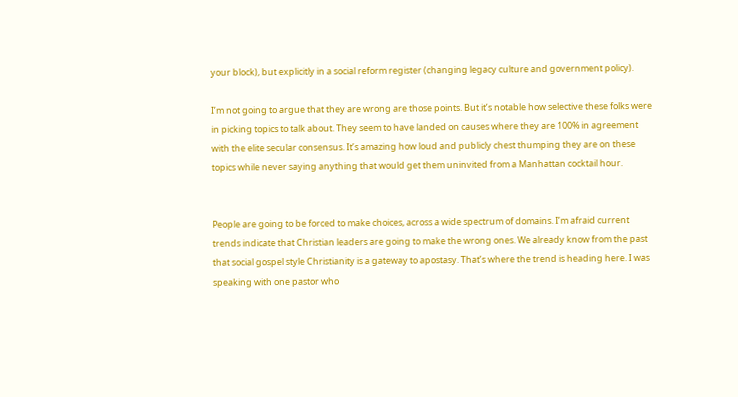your block), but explicitly in a social reform register (changing legacy culture and government policy).

I’m not going to argue that they are wrong are those points. But it’s notable how selective these folks were in picking topics to talk about. They seem to have landed on causes where they are 100% in agreement with the elite secular consensus. It’s amazing how loud and publicly chest thumping they are on these topics while never saying anything that would get them uninvited from a Manhattan cocktail hour.


People are going to be forced to make choices, across a wide spectrum of domains. I’m afraid current trends indicate that Christian leaders are going to make the wrong ones. We already know from the past that social gospel style Christianity is a gateway to apostasy. That’s where the trend is heading here. I was speaking with one pastor who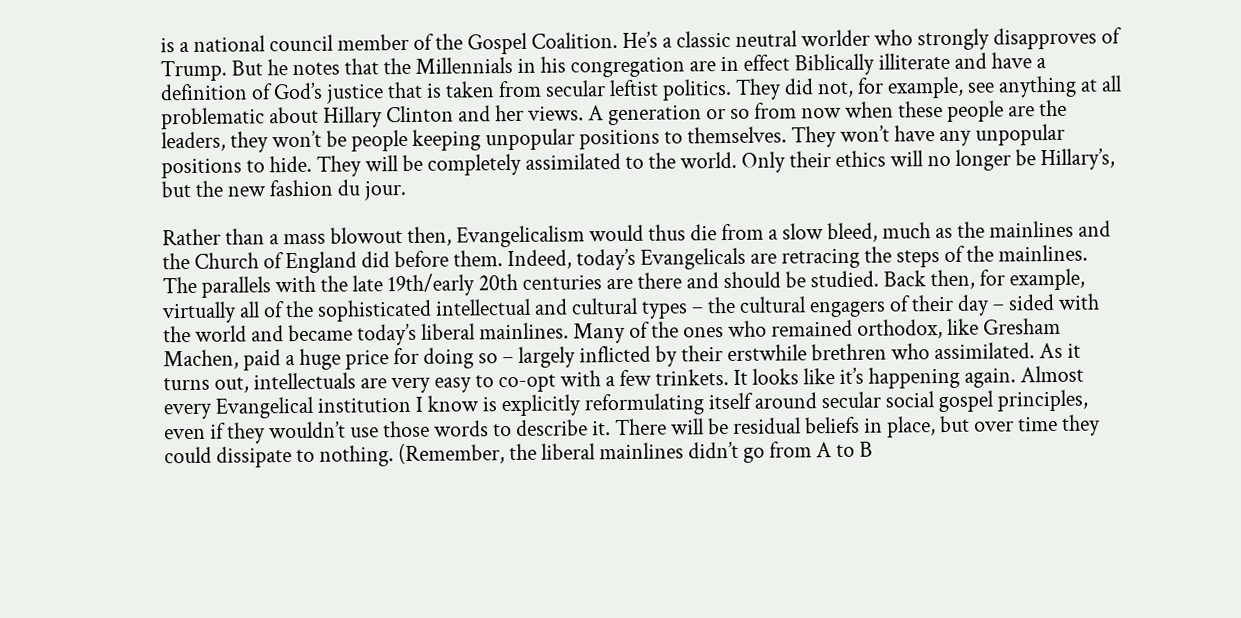is a national council member of the Gospel Coalition. He’s a classic neutral worlder who strongly disapproves of Trump. But he notes that the Millennials in his congregation are in effect Biblically illiterate and have a definition of God’s justice that is taken from secular leftist politics. They did not, for example, see anything at all problematic about Hillary Clinton and her views. A generation or so from now when these people are the leaders, they won’t be people keeping unpopular positions to themselves. They won’t have any unpopular positions to hide. They will be completely assimilated to the world. Only their ethics will no longer be Hillary’s, but the new fashion du jour.

Rather than a mass blowout then, Evangelicalism would thus die from a slow bleed, much as the mainlines and the Church of England did before them. Indeed, today’s Evangelicals are retracing the steps of the mainlines. The parallels with the late 19th/early 20th centuries are there and should be studied. Back then, for example, virtually all of the sophisticated intellectual and cultural types – the cultural engagers of their day – sided with the world and became today’s liberal mainlines. Many of the ones who remained orthodox, like Gresham Machen, paid a huge price for doing so – largely inflicted by their erstwhile brethren who assimilated. As it turns out, intellectuals are very easy to co-opt with a few trinkets. It looks like it’s happening again. Almost every Evangelical institution I know is explicitly reformulating itself around secular social gospel principles, even if they wouldn’t use those words to describe it. There will be residual beliefs in place, but over time they could dissipate to nothing. (Remember, the liberal mainlines didn’t go from A to B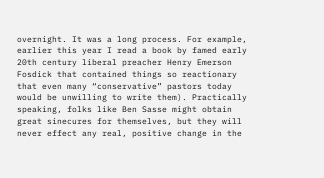overnight. It was a long process. For example, earlier this year I read a book by famed early 20th century liberal preacher Henry Emerson Fosdick that contained things so reactionary that even many “conservative” pastors today would be unwilling to write them). Practically speaking, folks like Ben Sasse might obtain great sinecures for themselves, but they will never effect any real, positive change in the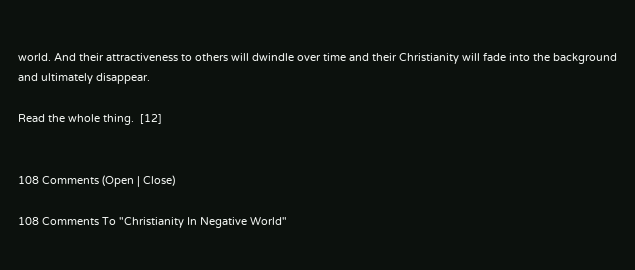world. And their attractiveness to others will dwindle over time and their Christianity will fade into the background and ultimately disappear.

Read the whole thing.  [12]


108 Comments (Open | Close)

108 Comments To "Christianity In Negative World"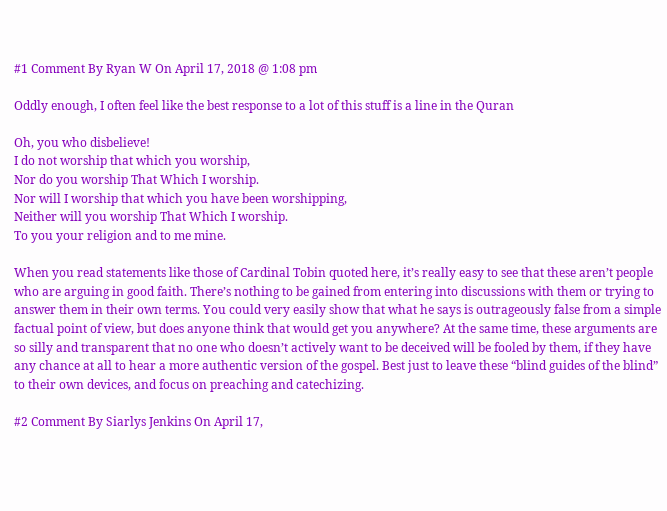#1 Comment By Ryan W On April 17, 2018 @ 1:08 pm

Oddly enough, I often feel like the best response to a lot of this stuff is a line in the Quran

Oh, you who disbelieve!
I do not worship that which you worship,
Nor do you worship That Which I worship.
Nor will I worship that which you have been worshipping,
Neither will you worship That Which I worship.
To you your religion and to me mine.

When you read statements like those of Cardinal Tobin quoted here, it’s really easy to see that these aren’t people who are arguing in good faith. There’s nothing to be gained from entering into discussions with them or trying to answer them in their own terms. You could very easily show that what he says is outrageously false from a simple factual point of view, but does anyone think that would get you anywhere? At the same time, these arguments are so silly and transparent that no one who doesn’t actively want to be deceived will be fooled by them, if they have any chance at all to hear a more authentic version of the gospel. Best just to leave these “blind guides of the blind” to their own devices, and focus on preaching and catechizing.

#2 Comment By Siarlys Jenkins On April 17,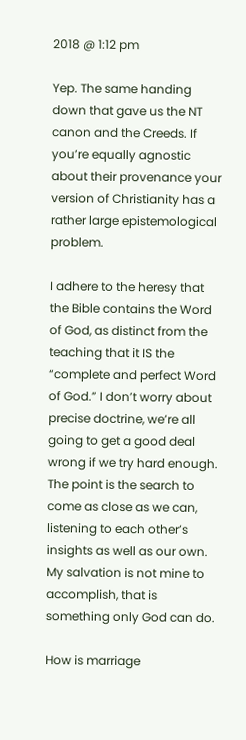2018 @ 1:12 pm

Yep. The same handing down that gave us the NT canon and the Creeds. If you’re equally agnostic about their provenance your version of Christianity has a rather large epistemological problem.

I adhere to the heresy that the Bible contains the Word of God, as distinct from the teaching that it IS the “complete and perfect Word of God.” I don’t worry about precise doctrine, we’re all going to get a good deal wrong if we try hard enough. The point is the search to come as close as we can, listening to each other’s insights as well as our own. My salvation is not mine to accomplish, that is something only God can do.

How is marriage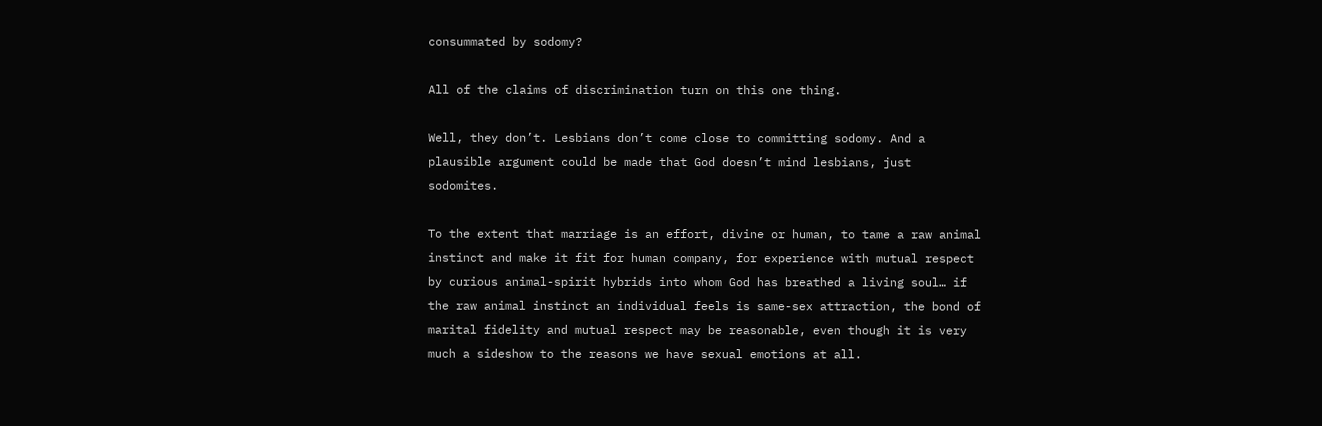consummated by sodomy?

All of the claims of discrimination turn on this one thing.

Well, they don’t. Lesbians don’t come close to committing sodomy. And a plausible argument could be made that God doesn’t mind lesbians, just sodomites.

To the extent that marriage is an effort, divine or human, to tame a raw animal instinct and make it fit for human company, for experience with mutual respect by curious animal-spirit hybrids into whom God has breathed a living soul… if the raw animal instinct an individual feels is same-sex attraction, the bond of marital fidelity and mutual respect may be reasonable, even though it is very much a sideshow to the reasons we have sexual emotions at all.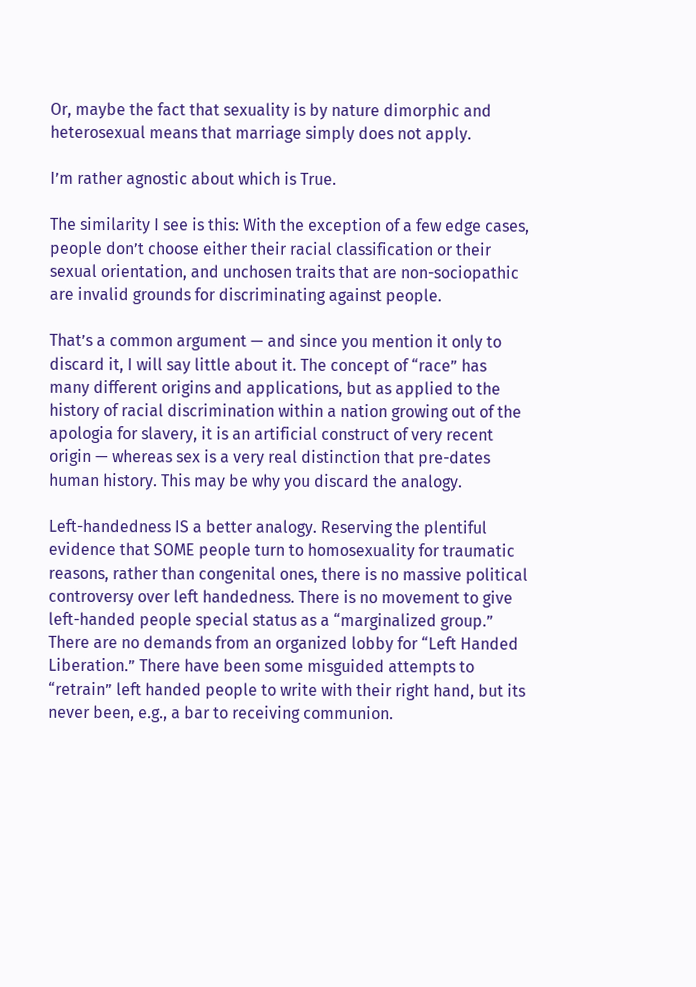Or, maybe the fact that sexuality is by nature dimorphic and heterosexual means that marriage simply does not apply.

I’m rather agnostic about which is True.

The similarity I see is this: With the exception of a few edge cases, people don’t choose either their racial classification or their sexual orientation, and unchosen traits that are non-sociopathic are invalid grounds for discriminating against people.

That’s a common argument — and since you mention it only to discard it, I will say little about it. The concept of “race” has many different origins and applications, but as applied to the history of racial discrimination within a nation growing out of the apologia for slavery, it is an artificial construct of very recent origin — whereas sex is a very real distinction that pre-dates human history. This may be why you discard the analogy.

Left-handedness IS a better analogy. Reserving the plentiful evidence that SOME people turn to homosexuality for traumatic reasons, rather than congenital ones, there is no massive political controversy over left handedness. There is no movement to give left-handed people special status as a “marginalized group.” There are no demands from an organized lobby for “Left Handed Liberation.” There have been some misguided attempts to “retrain” left handed people to write with their right hand, but its never been, e.g., a bar to receiving communion.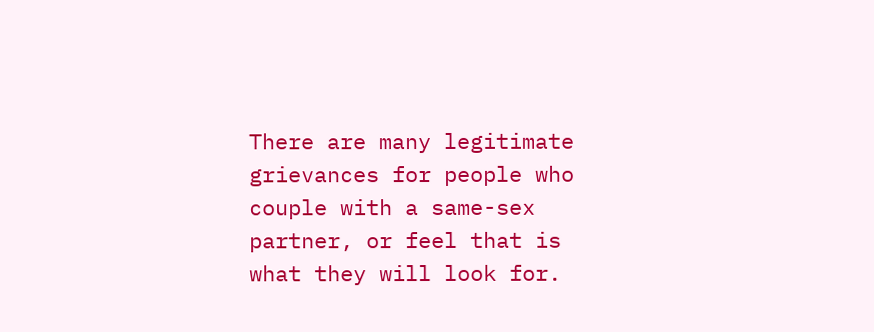There are many legitimate grievances for people who couple with a same-sex partner, or feel that is what they will look for.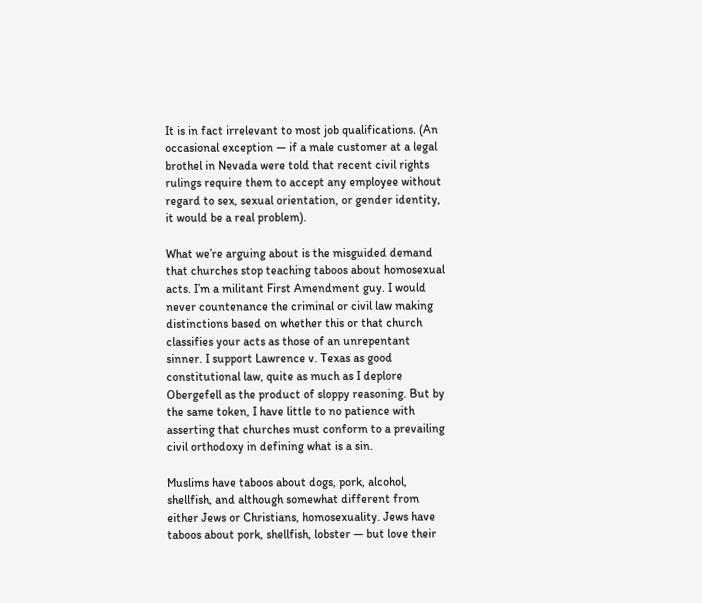It is in fact irrelevant to most job qualifications. (An occasional exception — if a male customer at a legal brothel in Nevada were told that recent civil rights rulings require them to accept any employee without regard to sex, sexual orientation, or gender identity, it would be a real problem).

What we’re arguing about is the misguided demand that churches stop teaching taboos about homosexual acts. I’m a militant First Amendment guy. I would never countenance the criminal or civil law making distinctions based on whether this or that church classifies your acts as those of an unrepentant sinner. I support Lawrence v. Texas as good constitutional law, quite as much as I deplore Obergefell as the product of sloppy reasoning. But by the same token, I have little to no patience with asserting that churches must conform to a prevailing civil orthodoxy in defining what is a sin.

Muslims have taboos about dogs, pork, alcohol, shellfish, and although somewhat different from either Jews or Christians, homosexuality. Jews have taboos about pork, shellfish, lobster — but love their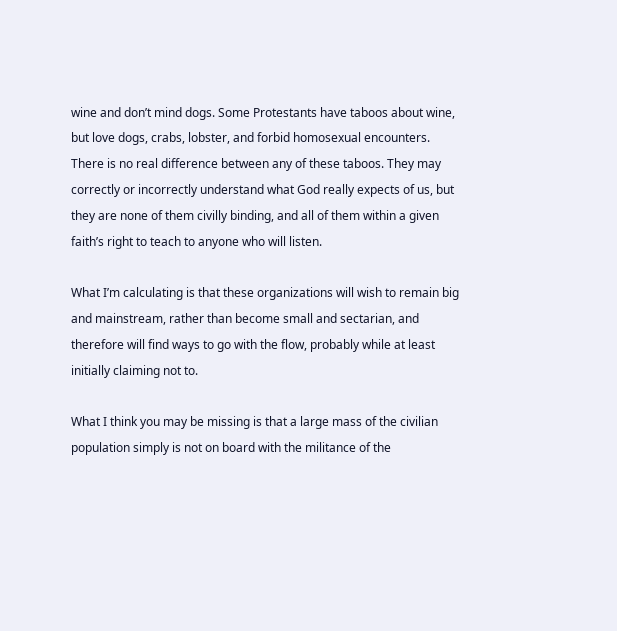wine and don’t mind dogs. Some Protestants have taboos about wine, but love dogs, crabs, lobster, and forbid homosexual encounters. There is no real difference between any of these taboos. They may correctly or incorrectly understand what God really expects of us, but they are none of them civilly binding, and all of them within a given faith’s right to teach to anyone who will listen.

What I’m calculating is that these organizations will wish to remain big and mainstream, rather than become small and sectarian, and therefore will find ways to go with the flow, probably while at least initially claiming not to.

What I think you may be missing is that a large mass of the civilian population simply is not on board with the militance of the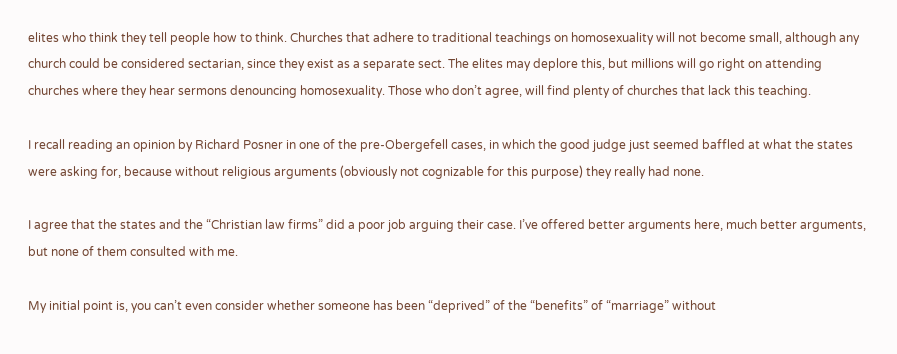elites who think they tell people how to think. Churches that adhere to traditional teachings on homosexuality will not become small, although any church could be considered sectarian, since they exist as a separate sect. The elites may deplore this, but millions will go right on attending churches where they hear sermons denouncing homosexuality. Those who don’t agree, will find plenty of churches that lack this teaching.

I recall reading an opinion by Richard Posner in one of the pre-Obergefell cases, in which the good judge just seemed baffled at what the states were asking for, because without religious arguments (obviously not cognizable for this purpose) they really had none.

I agree that the states and the “Christian law firms” did a poor job arguing their case. I’ve offered better arguments here, much better arguments, but none of them consulted with me.

My initial point is, you can’t even consider whether someone has been “deprived” of the “benefits” of “marriage” without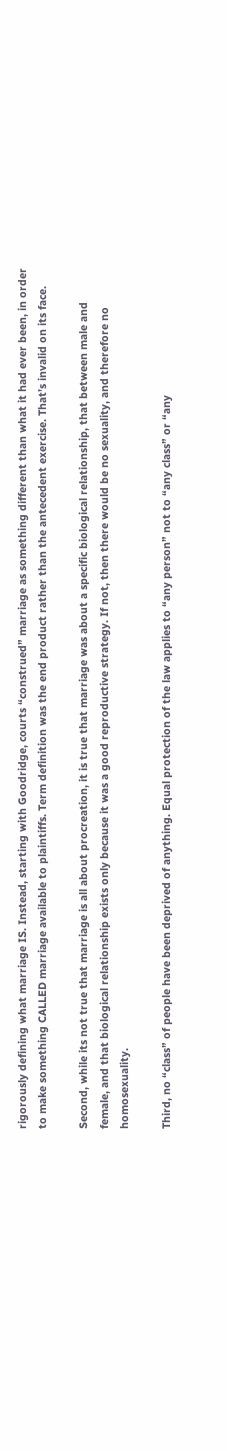rigorously defining what marriage IS. Instead, starting with Goodridge, courts “construed” marriage as something different than what it had ever been, in order to make something CALLED marriage available to plaintiffs. Term definition was the end product rather than the antecedent exercise. That’s invalid on its face.

Second, while its not true that marriage is all about procreation, it is true that marriage was about a specific biological relationship, that between male and female, and that biological relationship exists only because it was a good reproductive strategy. If not, then there would be no sexuality, and therefore no homosexuality.

Third, no “class” of people have been deprived of anything. Equal protection of the law applies to “any person” not to “any class” or “any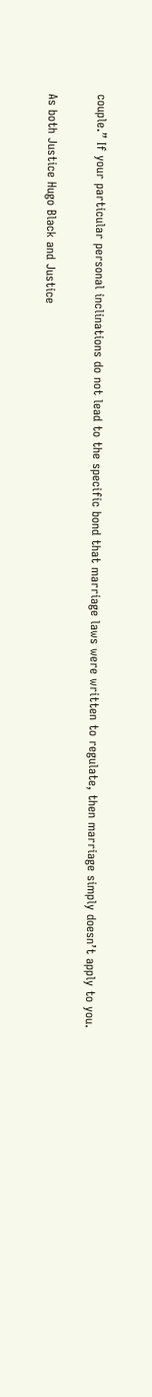couple.” If your particular personal inclinations do not lead to the specific bond that marriage laws were written to regulate, then marriage simply doesn’t apply to you.

As both Justice Hugo Black and Justice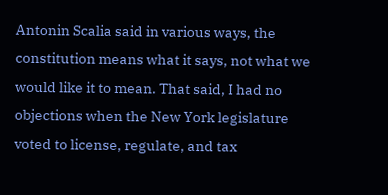Antonin Scalia said in various ways, the constitution means what it says, not what we would like it to mean. That said, I had no objections when the New York legislature voted to license, regulate, and tax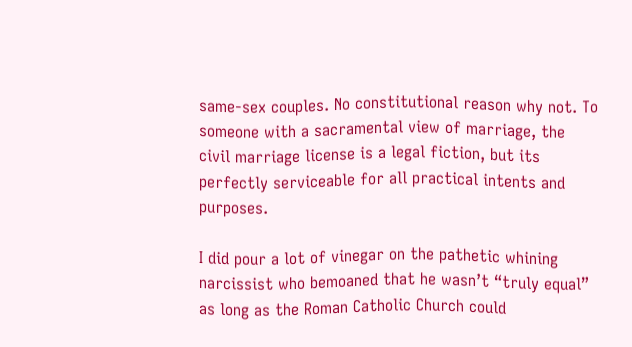same-sex couples. No constitutional reason why not. To someone with a sacramental view of marriage, the civil marriage license is a legal fiction, but its perfectly serviceable for all practical intents and purposes.

I did pour a lot of vinegar on the pathetic whining narcissist who bemoaned that he wasn’t “truly equal” as long as the Roman Catholic Church could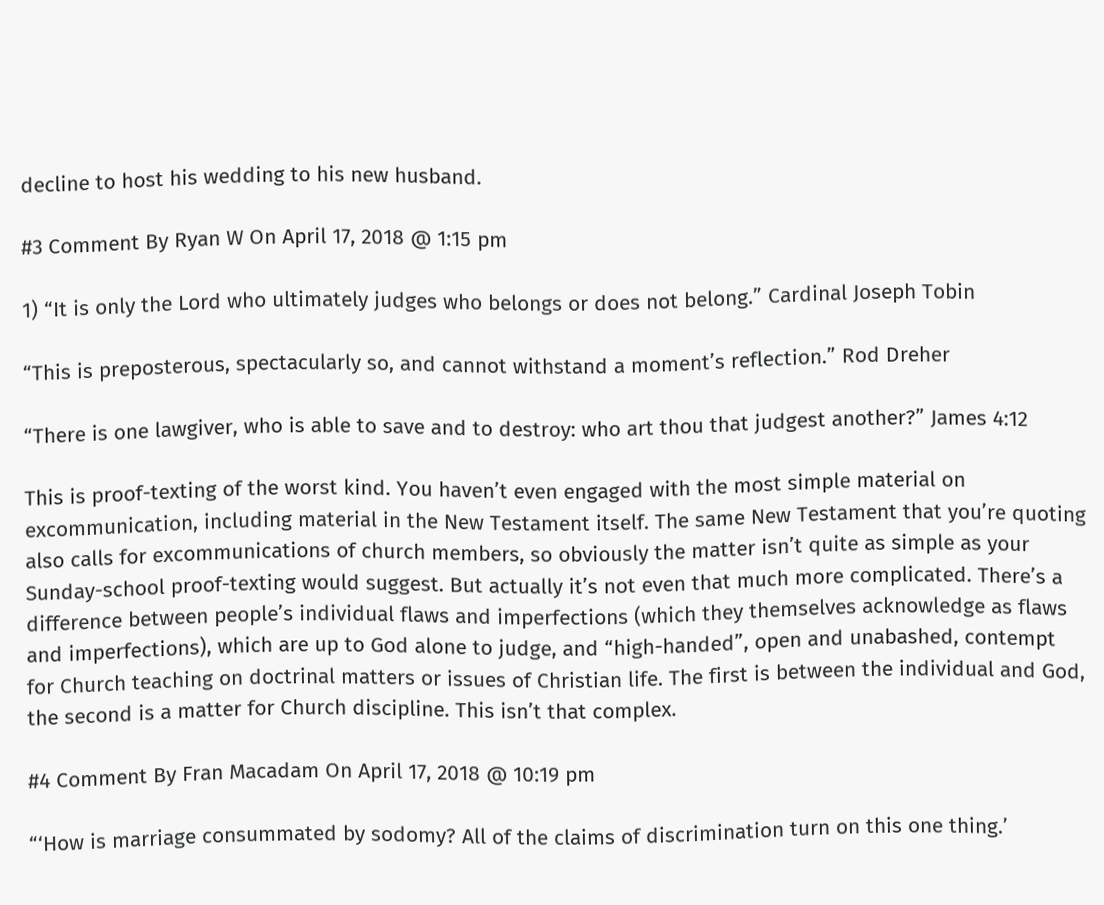decline to host his wedding to his new husband.

#3 Comment By Ryan W On April 17, 2018 @ 1:15 pm

1) “It is only the Lord who ultimately judges who belongs or does not belong.” Cardinal Joseph Tobin

“This is preposterous, spectacularly so, and cannot withstand a moment’s reflection.” Rod Dreher

“There is one lawgiver, who is able to save and to destroy: who art thou that judgest another?” James 4:12

This is proof-texting of the worst kind. You haven’t even engaged with the most simple material on excommunication, including material in the New Testament itself. The same New Testament that you’re quoting also calls for excommunications of church members, so obviously the matter isn’t quite as simple as your Sunday-school proof-texting would suggest. But actually it’s not even that much more complicated. There’s a difference between people’s individual flaws and imperfections (which they themselves acknowledge as flaws and imperfections), which are up to God alone to judge, and “high-handed”, open and unabashed, contempt for Church teaching on doctrinal matters or issues of Christian life. The first is between the individual and God, the second is a matter for Church discipline. This isn’t that complex.

#4 Comment By Fran Macadam On April 17, 2018 @ 10:19 pm

“‘How is marriage consummated by sodomy? All of the claims of discrimination turn on this one thing.’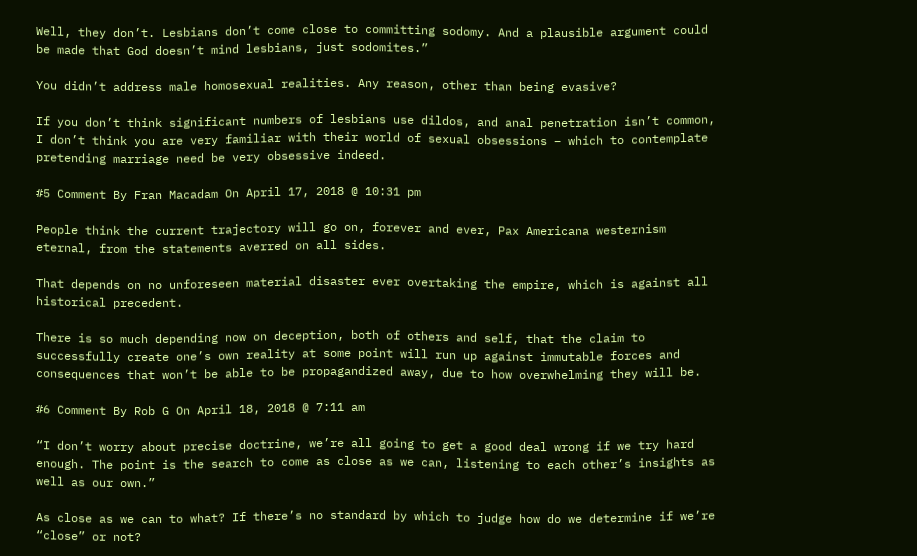Well, they don’t. Lesbians don’t come close to committing sodomy. And a plausible argument could be made that God doesn’t mind lesbians, just sodomites.”

You didn’t address male homosexual realities. Any reason, other than being evasive?

If you don’t think significant numbers of lesbians use dildos, and anal penetration isn’t common, I don’t think you are very familiar with their world of sexual obsessions – which to contemplate pretending marriage need be very obsessive indeed.

#5 Comment By Fran Macadam On April 17, 2018 @ 10:31 pm

People think the current trajectory will go on, forever and ever, Pax Americana westernism eternal, from the statements averred on all sides.

That depends on no unforeseen material disaster ever overtaking the empire, which is against all historical precedent.

There is so much depending now on deception, both of others and self, that the claim to successfully create one’s own reality at some point will run up against immutable forces and consequences that won’t be able to be propagandized away, due to how overwhelming they will be.

#6 Comment By Rob G On April 18, 2018 @ 7:11 am

“I don’t worry about precise doctrine, we’re all going to get a good deal wrong if we try hard enough. The point is the search to come as close as we can, listening to each other’s insights as well as our own.”

As close as we can to what? If there’s no standard by which to judge how do we determine if we’re “close” or not?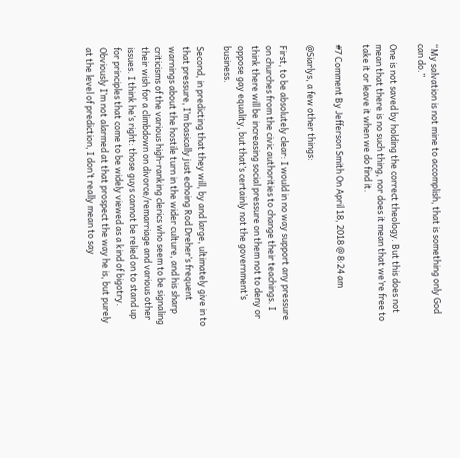“My salvation is not mine to accomplish, that is something only God can do.”

One is not saved by holding the correct theology. But this does not mean that there is no such thing, nor does it mean that we’re free to take it or leave it when we do find it.

#7 Comment By Jefferson Smith On April 18, 2018 @ 8:24 am

@Siarlys, a few other things:

First, to be absolutely clear: I would in no way support any pressure on churches from the civic authorities to change their teachings. I think there will be increasing social pressure on them not to deny or oppose gay equality, but that’s certainly not the government’s business.

Second, in predicting that they will, by and large, ultimately give in to that pressure, I’m basically just echoing Rod Dreher’s frequent warnings about the hostile turn in the wider culture, and his sharp criticisms of the various high-ranking clerics who seem to be signaling their wish for a climbdown on divorce/remarriage and various other issues. I think he’s right: those guys cannot be relied on to stand up for principles that come to be widely viewed as a kind of bigotry. Obviously I’m not alarmed at that prospect the way he is, but purely at the level of prediction, I don’t really mean to say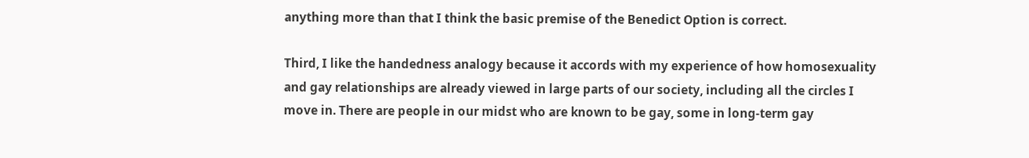anything more than that I think the basic premise of the Benedict Option is correct.

Third, I like the handedness analogy because it accords with my experience of how homosexuality and gay relationships are already viewed in large parts of our society, including all the circles I move in. There are people in our midst who are known to be gay, some in long-term gay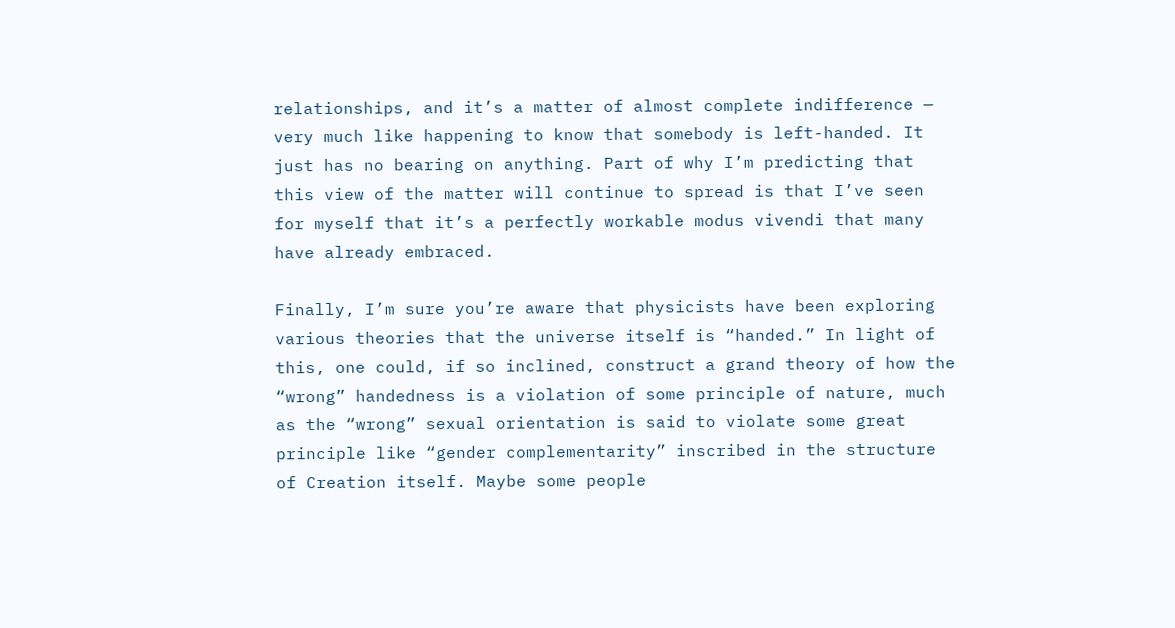relationships, and it’s a matter of almost complete indifference — very much like happening to know that somebody is left-handed. It just has no bearing on anything. Part of why I’m predicting that this view of the matter will continue to spread is that I’ve seen for myself that it’s a perfectly workable modus vivendi that many have already embraced.

Finally, I’m sure you’re aware that physicists have been exploring various theories that the universe itself is “handed.” In light of this, one could, if so inclined, construct a grand theory of how the “wrong” handedness is a violation of some principle of nature, much as the “wrong” sexual orientation is said to violate some great principle like “gender complementarity” inscribed in the structure of Creation itself. Maybe some people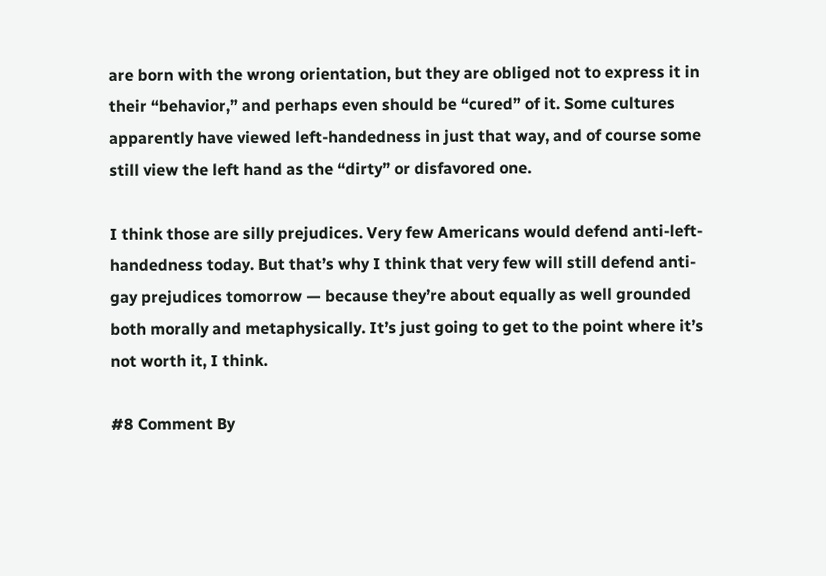are born with the wrong orientation, but they are obliged not to express it in their “behavior,” and perhaps even should be “cured” of it. Some cultures apparently have viewed left-handedness in just that way, and of course some still view the left hand as the “dirty” or disfavored one.

I think those are silly prejudices. Very few Americans would defend anti-left-handedness today. But that’s why I think that very few will still defend anti-gay prejudices tomorrow — because they’re about equally as well grounded both morally and metaphysically. It’s just going to get to the point where it’s not worth it, I think.

#8 Comment By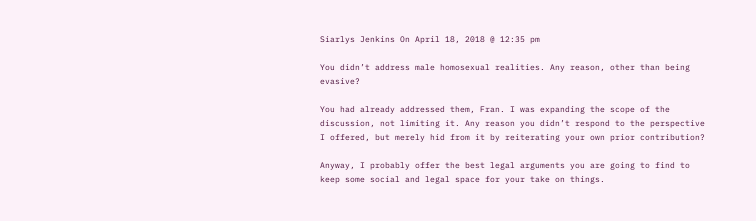Siarlys Jenkins On April 18, 2018 @ 12:35 pm

You didn’t address male homosexual realities. Any reason, other than being evasive?

You had already addressed them, Fran. I was expanding the scope of the discussion, not limiting it. Any reason you didn’t respond to the perspective I offered, but merely hid from it by reiterating your own prior contribution?

Anyway, I probably offer the best legal arguments you are going to find to keep some social and legal space for your take on things.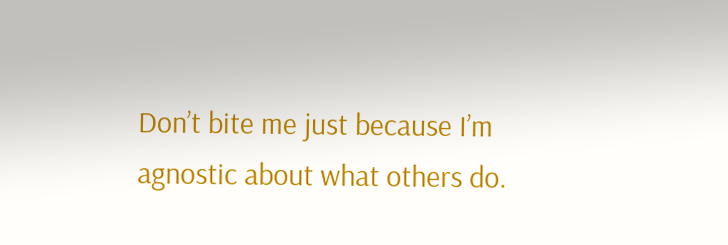Don’t bite me just because I’m agnostic about what others do.